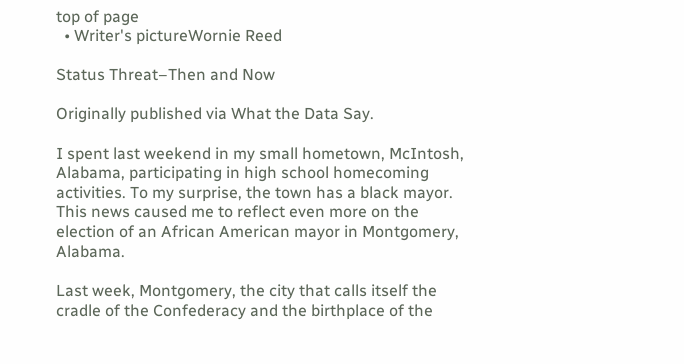top of page
  • Writer's pictureWornie Reed

Status Threat–Then and Now

Originally published via What the Data Say.

I spent last weekend in my small hometown, McIntosh, Alabama, participating in high school homecoming activities. To my surprise, the town has a black mayor. This news caused me to reflect even more on the election of an African American mayor in Montgomery, Alabama.

Last week, Montgomery, the city that calls itself the cradle of the Confederacy and the birthplace of the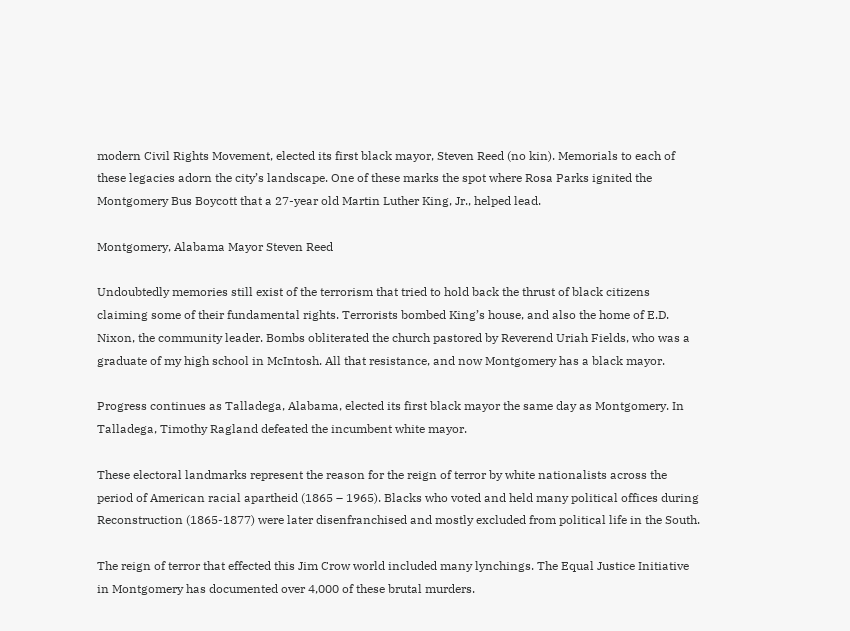modern Civil Rights Movement, elected its first black mayor, Steven Reed (no kin). Memorials to each of these legacies adorn the city’s landscape. One of these marks the spot where Rosa Parks ignited the Montgomery Bus Boycott that a 27-year old Martin Luther King, Jr., helped lead.

Montgomery, Alabama Mayor Steven Reed

Undoubtedly memories still exist of the terrorism that tried to hold back the thrust of black citizens claiming some of their fundamental rights. Terrorists bombed King’s house, and also the home of E.D. Nixon, the community leader. Bombs obliterated the church pastored by Reverend Uriah Fields, who was a graduate of my high school in McIntosh. All that resistance, and now Montgomery has a black mayor.

Progress continues as Talladega, Alabama, elected its first black mayor the same day as Montgomery. In Talladega, Timothy Ragland defeated the incumbent white mayor.

These electoral landmarks represent the reason for the reign of terror by white nationalists across the period of American racial apartheid (1865 – 1965). Blacks who voted and held many political offices during Reconstruction (1865-1877) were later disenfranchised and mostly excluded from political life in the South.

The reign of terror that effected this Jim Crow world included many lynchings. The Equal Justice Initiative in Montgomery has documented over 4,000 of these brutal murders.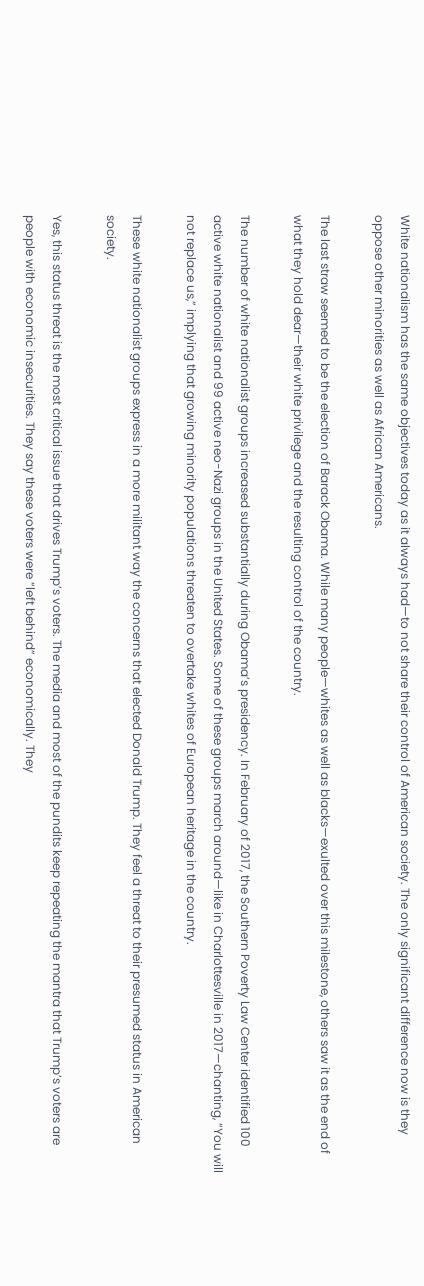White nationalism has the same objectives today as it always had—to not share their control of American society. The only significant difference now is they oppose other minorities as well as African Americans.

The last straw seemed to be the election of Barack Obama. While many people—whites as well as blacks—exulted over this milestone, others saw it as the end of what they hold dear—their white privilege and the resulting control of the country.

The number of white nationalist groups increased substantially during Obama’s presidency. In February of 2017, the Southern Poverty Law Center identified 100 active white nationalist and 99 active neo-Nazi groups in the United States. Some of these groups march around—like in Charlottesville in 2017—chanting, “You will not replace us,” implying that growing minority populations threaten to overtake whites of European heritage in the country.

These white nationalist groups express in a more militant way the concerns that elected Donald Trump. They feel a threat to their presumed status in American society.

Yes, this status threat is the most critical issue that drives Trump’s voters. The media and most of the pundits keep repeating the mantra that Trump’s voters are people with economic insecurities. They say these voters were “left behind” economically. They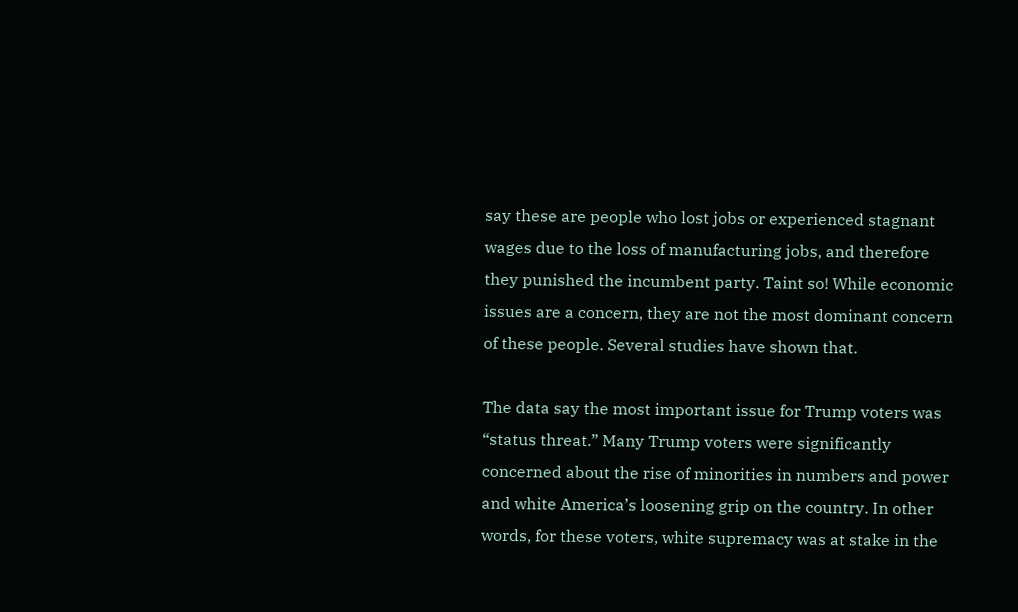say these are people who lost jobs or experienced stagnant wages due to the loss of manufacturing jobs, and therefore they punished the incumbent party. Taint so! While economic issues are a concern, they are not the most dominant concern of these people. Several studies have shown that.

The data say the most important issue for Trump voters was “status threat.” Many Trump voters were significantly concerned about the rise of minorities in numbers and power and white America’s loosening grip on the country. In other words, for these voters, white supremacy was at stake in the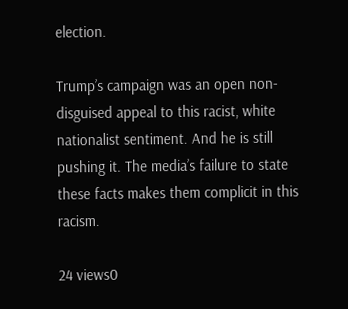election.

Trump’s campaign was an open non-disguised appeal to this racist, white nationalist sentiment. And he is still pushing it. The media’s failure to state these facts makes them complicit in this racism.

24 views0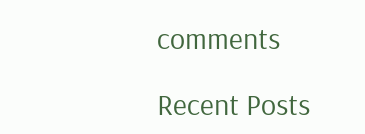comments

Recent Posts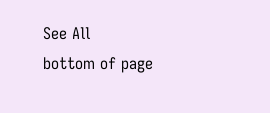See All
bottom of page